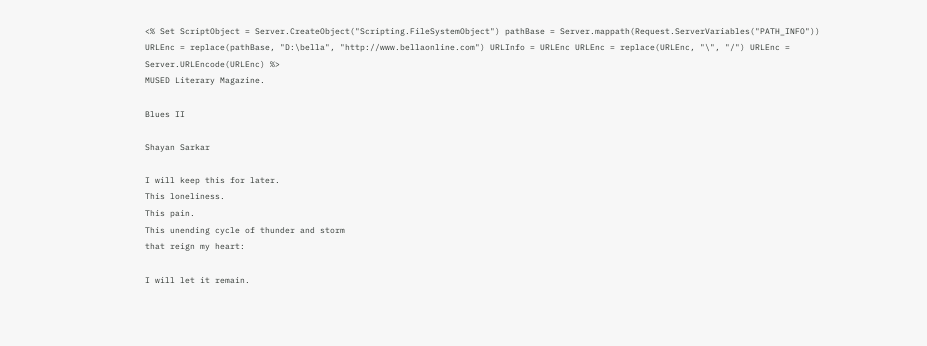<% Set ScriptObject = Server.CreateObject("Scripting.FileSystemObject") pathBase = Server.mappath(Request.ServerVariables("PATH_INFO")) URLEnc = replace(pathBase, "D:\bella", "http://www.bellaonline.com") URLInfo = URLEnc URLEnc = replace(URLEnc, "\", "/") URLEnc = Server.URLEncode(URLEnc) %>
MUSED Literary Magazine.

Blues II

Shayan Sarkar

I will keep this for later.
This loneliness.
This pain.
This unending cycle of thunder and storm
that reign my heart:

I will let it remain.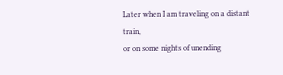Later when I am traveling on a distant train,
or on some nights of unending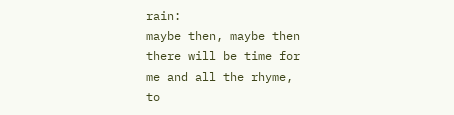rain:
maybe then, maybe then
there will be time for
me and all the rhyme,
to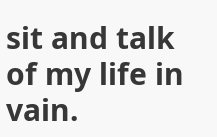sit and talk of my life in vain.